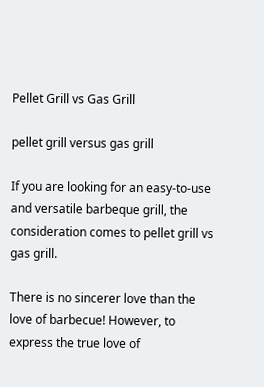Pellet Grill vs Gas Grill

pellet grill versus gas grill

If you are looking for an easy-to-use and versatile barbeque grill, the consideration comes to pellet grill vs gas grill.

There is no sincerer love than the love of barbecue! However, to express the true love of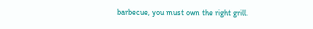barbecue, you must own the right grill.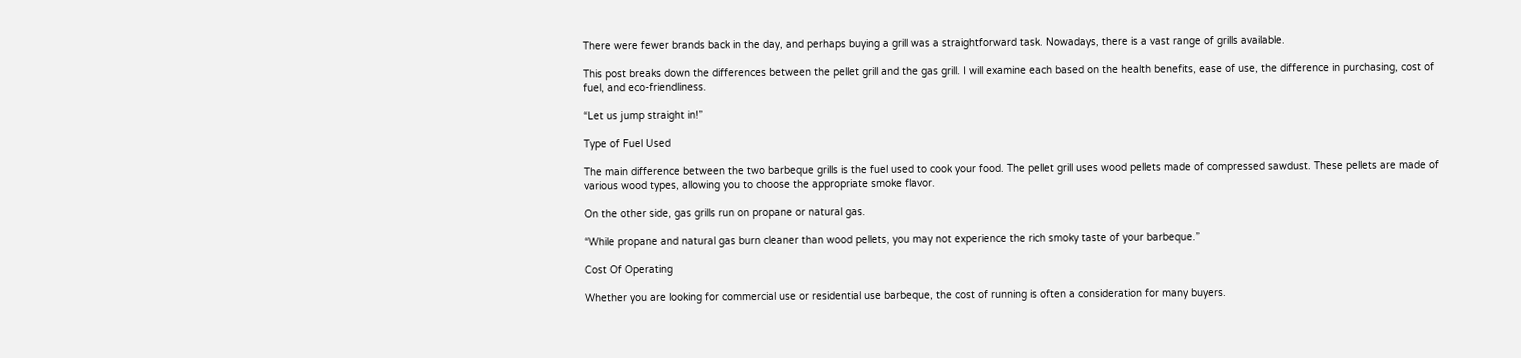There were fewer brands back in the day, and perhaps buying a grill was a straightforward task. Nowadays, there is a vast range of grills available.

This post breaks down the differences between the pellet grill and the gas grill. I will examine each based on the health benefits, ease of use, the difference in purchasing, cost of fuel, and eco-friendliness.

“Let us jump straight in!”

Type of Fuel Used

The main difference between the two barbeque grills is the fuel used to cook your food. The pellet grill uses wood pellets made of compressed sawdust. These pellets are made of various wood types, allowing you to choose the appropriate smoke flavor.

On the other side, gas grills run on propane or natural gas.

“While propane and natural gas burn cleaner than wood pellets, you may not experience the rich smoky taste of your barbeque.”

Cost Of Operating

Whether you are looking for commercial use or residential use barbeque, the cost of running is often a consideration for many buyers.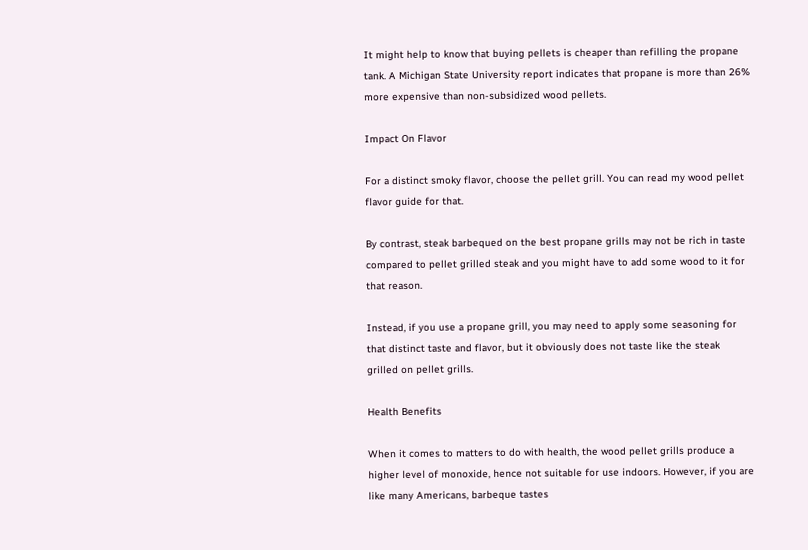It might help to know that buying pellets is cheaper than refilling the propane tank. A Michigan State University report indicates that propane is more than 26% more expensive than non-subsidized wood pellets.

Impact On Flavor

For a distinct smoky flavor, choose the pellet grill. You can read my wood pellet flavor guide for that.

By contrast, steak barbequed on the best propane grills may not be rich in taste compared to pellet grilled steak and you might have to add some wood to it for that reason.

Instead, if you use a propane grill, you may need to apply some seasoning for that distinct taste and flavor, but it obviously does not taste like the steak grilled on pellet grills.

Health Benefits

When it comes to matters to do with health, the wood pellet grills produce a higher level of monoxide, hence not suitable for use indoors. However, if you are like many Americans, barbeque tastes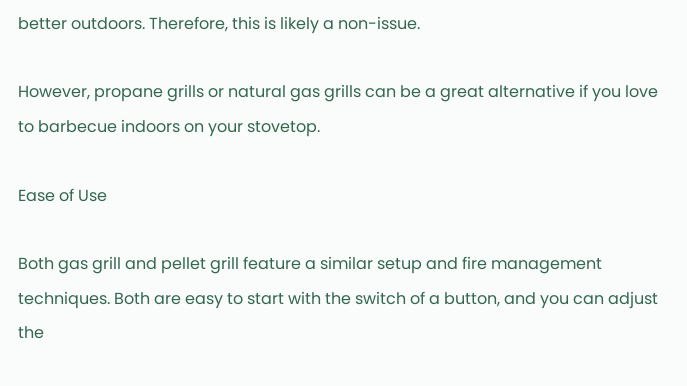better outdoors. Therefore, this is likely a non-issue.

However, propane grills or natural gas grills can be a great alternative if you love to barbecue indoors on your stovetop.

Ease of Use

Both gas grill and pellet grill feature a similar setup and fire management techniques. Both are easy to start with the switch of a button, and you can adjust the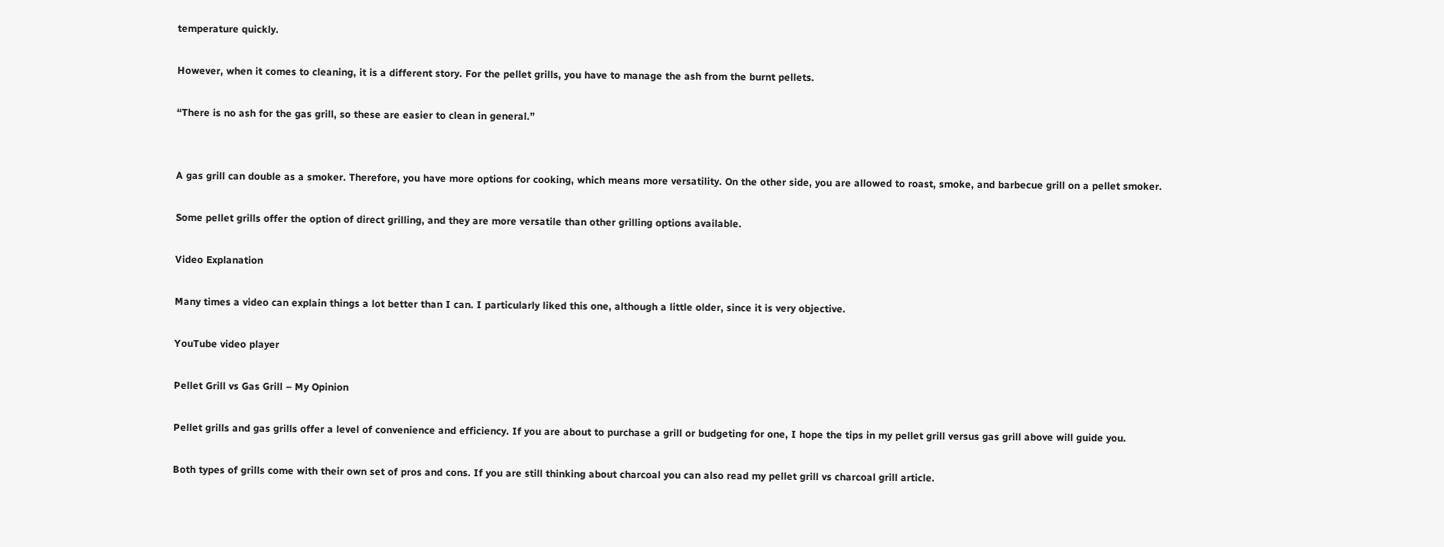temperature quickly.

However, when it comes to cleaning, it is a different story. For the pellet grills, you have to manage the ash from the burnt pellets.

“There is no ash for the gas grill, so these are easier to clean in general.”


A gas grill can double as a smoker. Therefore, you have more options for cooking, which means more versatility. On the other side, you are allowed to roast, smoke, and barbecue grill on a pellet smoker.

Some pellet grills offer the option of direct grilling, and they are more versatile than other grilling options available.

Video Explanation

Many times a video can explain things a lot better than I can. I particularly liked this one, although a little older, since it is very objective.

YouTube video player

Pellet Grill vs Gas Grill – My Opinion

Pellet grills and gas grills offer a level of convenience and efficiency. If you are about to purchase a grill or budgeting for one, I hope the tips in my pellet grill versus gas grill above will guide you.

Both types of grills come with their own set of pros and cons. If you are still thinking about charcoal you can also read my pellet grill vs charcoal grill article.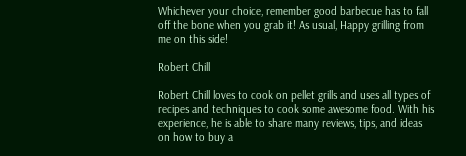Whichever your choice, remember good barbecue has to fall off the bone when you grab it! As usual, Happy grilling from me on this side!

Robert Chill

Robert Chill loves to cook on pellet grills and uses all types of recipes and techniques to cook some awesome food. With his experience, he is able to share many reviews, tips, and ideas on how to buy a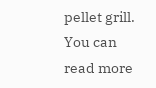pellet grill. You can read more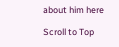about him here

Scroll to Top